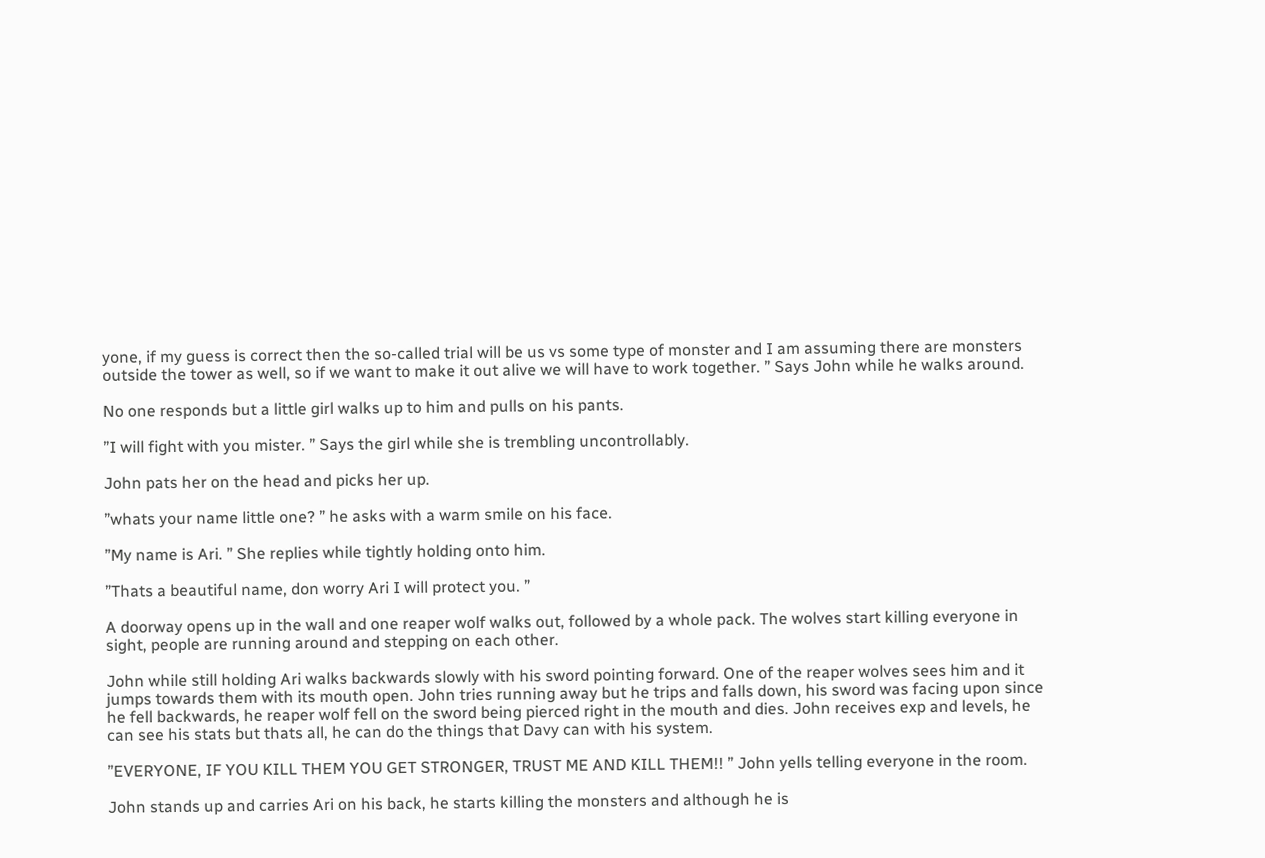yone, if my guess is correct then the so-called trial will be us vs some type of monster and I am assuming there are monsters outside the tower as well, so if we want to make it out alive we will have to work together. ” Says John while he walks around.

No one responds but a little girl walks up to him and pulls on his pants.

”I will fight with you mister. ” Says the girl while she is trembling uncontrollably.

John pats her on the head and picks her up.

”whats your name little one? ” he asks with a warm smile on his face.

”My name is Ari. ” She replies while tightly holding onto him.

”Thats a beautiful name, don worry Ari I will protect you. ”

A doorway opens up in the wall and one reaper wolf walks out, followed by a whole pack. The wolves start killing everyone in sight, people are running around and stepping on each other.

John while still holding Ari walks backwards slowly with his sword pointing forward. One of the reaper wolves sees him and it jumps towards them with its mouth open. John tries running away but he trips and falls down, his sword was facing upon since he fell backwards, he reaper wolf fell on the sword being pierced right in the mouth and dies. John receives exp and levels, he can see his stats but thats all, he can do the things that Davy can with his system.

”EVERYONE, IF YOU KILL THEM YOU GET STRONGER, TRUST ME AND KILL THEM!! ” John yells telling everyone in the room.

John stands up and carries Ari on his back, he starts killing the monsters and although he is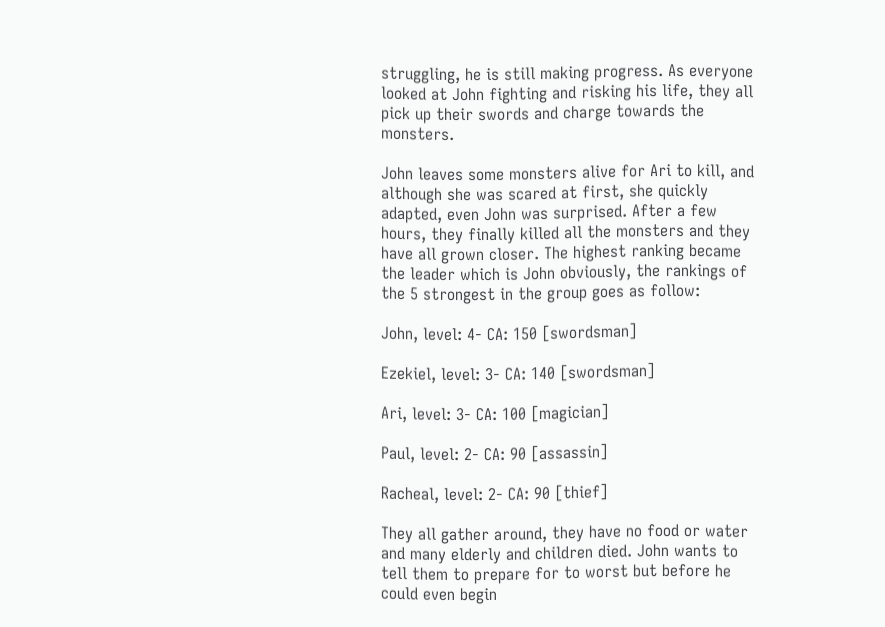struggling, he is still making progress. As everyone looked at John fighting and risking his life, they all pick up their swords and charge towards the monsters.

John leaves some monsters alive for Ari to kill, and although she was scared at first, she quickly adapted, even John was surprised. After a few hours, they finally killed all the monsters and they have all grown closer. The highest ranking became the leader which is John obviously, the rankings of the 5 strongest in the group goes as follow:

John, level: 4- CA: 150 [swordsman]

Ezekiel, level: 3- CA: 140 [swordsman]

Ari, level: 3- CA: 100 [magician]

Paul, level: 2- CA: 90 [assassin]

Racheal, level: 2- CA: 90 [thief]

They all gather around, they have no food or water and many elderly and children died. John wants to tell them to prepare for to worst but before he could even begin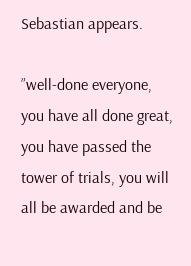Sebastian appears.

”well-done everyone, you have all done great, you have passed the tower of trials, you will all be awarded and be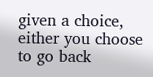given a choice, either you choose to go back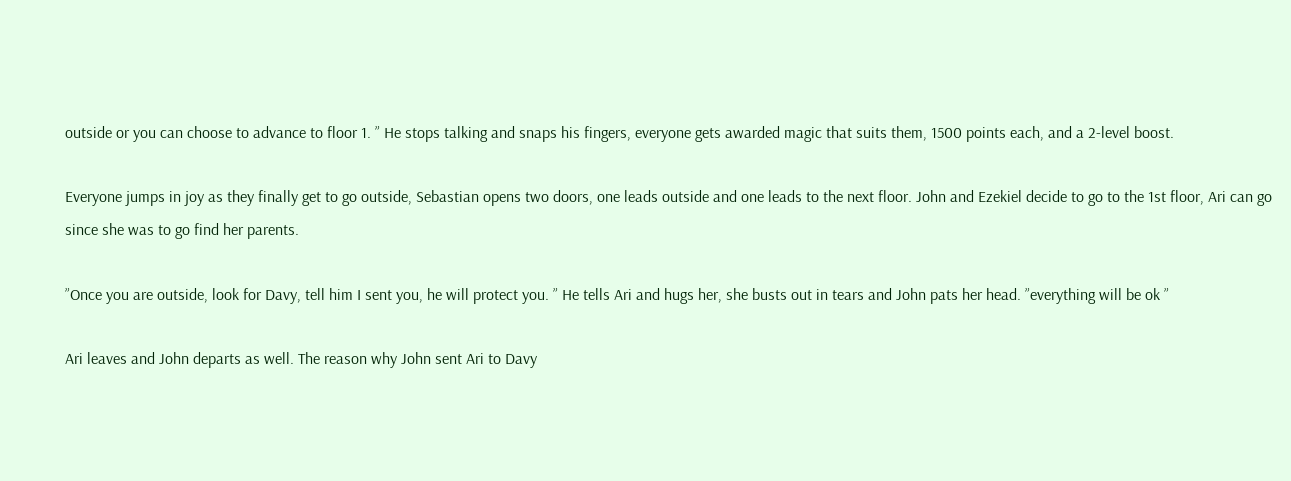outside or you can choose to advance to floor 1. ” He stops talking and snaps his fingers, everyone gets awarded magic that suits them, 1500 points each, and a 2-level boost.

Everyone jumps in joy as they finally get to go outside, Sebastian opens two doors, one leads outside and one leads to the next floor. John and Ezekiel decide to go to the 1st floor, Ari can go since she was to go find her parents.

”Once you are outside, look for Davy, tell him I sent you, he will protect you. ” He tells Ari and hugs her, she busts out in tears and John pats her head. ”everything will be ok ”

Ari leaves and John departs as well. The reason why John sent Ari to Davy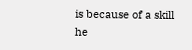is because of a skill he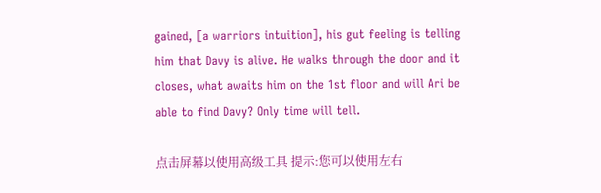gained, [a warriors intuition], his gut feeling is telling him that Davy is alive. He walks through the door and it closes, what awaits him on the 1st floor and will Ari be able to find Davy? Only time will tell.

点击屏幕以使用高级工具 提示:您可以使用左右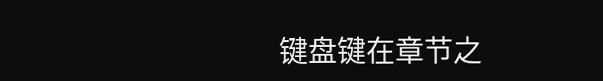键盘键在章节之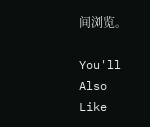间浏览。

You'll Also Like